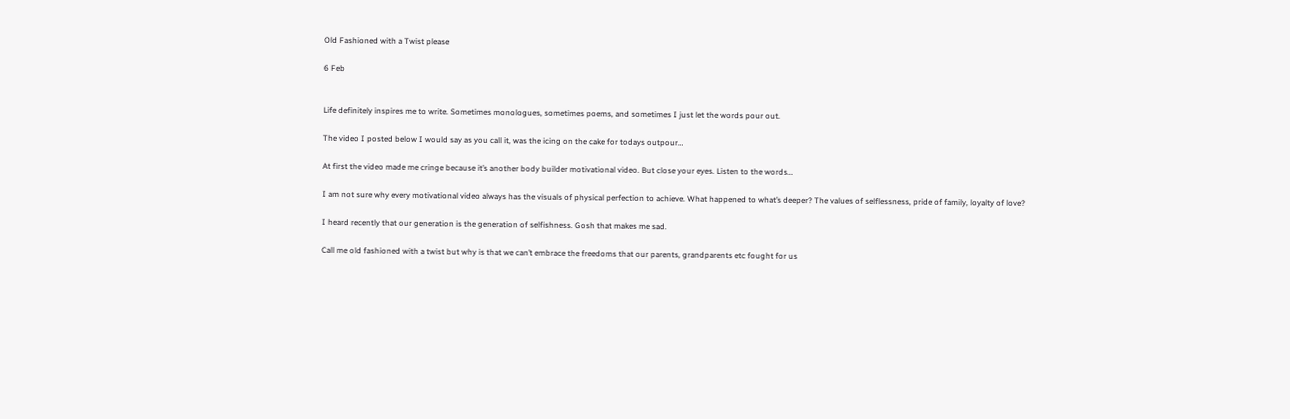Old Fashioned with a Twist please

6 Feb


Life definitely inspires me to write. Sometimes monologues, sometimes poems, and sometimes I just let the words pour out.

The video I posted below I would say as you call it, was the icing on the cake for todays outpour…

At first the video made me cringe because it’s another body builder motivational video. But close your eyes. Listen to the words…

I am not sure why every motivational video always has the visuals of physical perfection to achieve. What happened to what’s deeper? The values of selflessness, pride of family, loyalty of love?

I heard recently that our generation is the generation of selfishness. Gosh that makes me sad.

Call me old fashioned with a twist but why is that we can’t embrace the freedoms that our parents, grandparents etc fought for us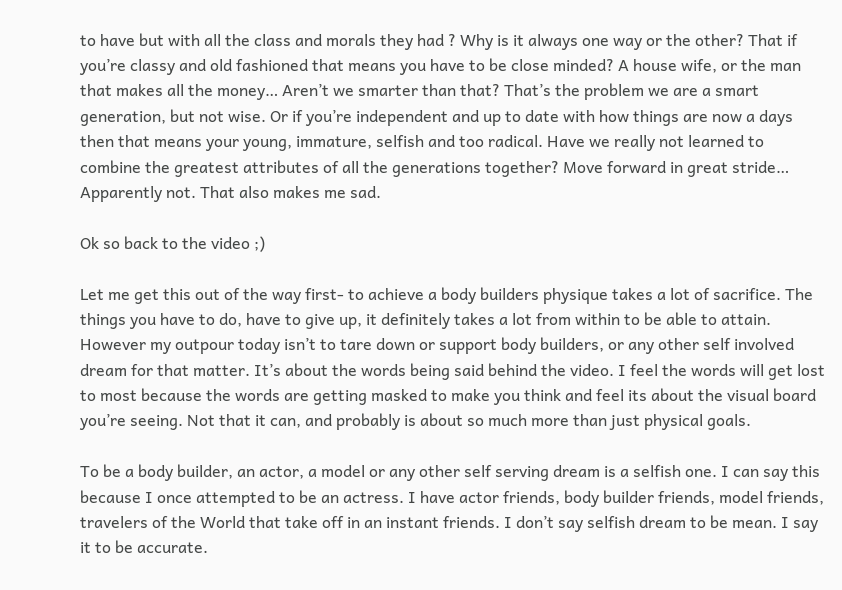to have but with all the class and morals they had ? Why is it always one way or the other? That if you’re classy and old fashioned that means you have to be close minded? A house wife, or the man that makes all the money… Aren’t we smarter than that? That’s the problem we are a smart generation, but not wise. Or if you’re independent and up to date with how things are now a days then that means your young, immature, selfish and too radical. Have we really not learned to combine the greatest attributes of all the generations together? Move forward in great stride… Apparently not. That also makes me sad.

Ok so back to the video ;)

Let me get this out of the way first- to achieve a body builders physique takes a lot of sacrifice. The things you have to do, have to give up, it definitely takes a lot from within to be able to attain. However my outpour today isn’t to tare down or support body builders, or any other self involved dream for that matter. It’s about the words being said behind the video. I feel the words will get lost to most because the words are getting masked to make you think and feel its about the visual board you’re seeing. Not that it can, and probably is about so much more than just physical goals.

To be a body builder, an actor, a model or any other self serving dream is a selfish one. I can say this because I once attempted to be an actress. I have actor friends, body builder friends, model friends, travelers of the World that take off in an instant friends. I don’t say selfish dream to be mean. I say it to be accurate.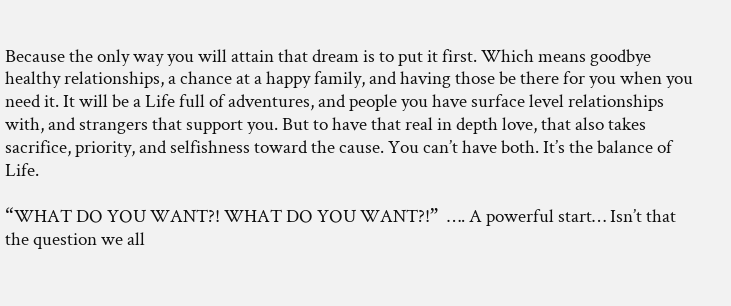Because the only way you will attain that dream is to put it first. Which means goodbye healthy relationships, a chance at a happy family, and having those be there for you when you need it. It will be a Life full of adventures, and people you have surface level relationships with, and strangers that support you. But to have that real in depth love, that also takes sacrifice, priority, and selfishness toward the cause. You can’t have both. It’s the balance of Life.

“WHAT DO YOU WANT?! WHAT DO YOU WANT?!”  …. A powerful start… Isn’t that the question we all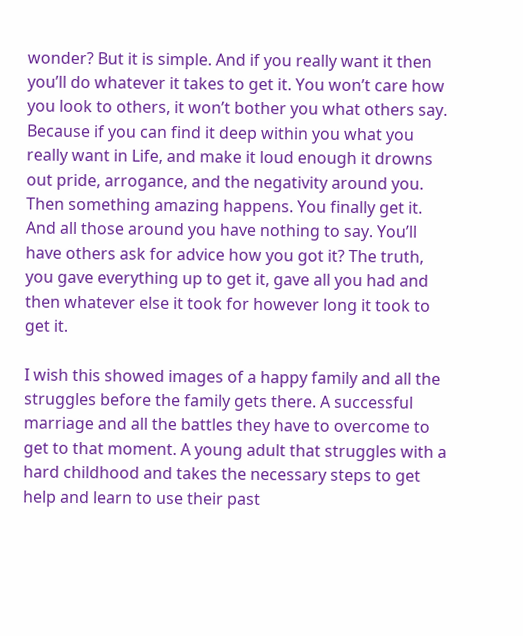wonder? But it is simple. And if you really want it then you’ll do whatever it takes to get it. You won’t care how you look to others, it won’t bother you what others say. Because if you can find it deep within you what you really want in Life, and make it loud enough it drowns out pride, arrogance, and the negativity around you. Then something amazing happens. You finally get it. And all those around you have nothing to say. You’ll have others ask for advice how you got it? The truth, you gave everything up to get it, gave all you had and then whatever else it took for however long it took to get it.

I wish this showed images of a happy family and all the struggles before the family gets there. A successful marriage and all the battles they have to overcome to get to that moment. A young adult that struggles with a hard childhood and takes the necessary steps to get help and learn to use their past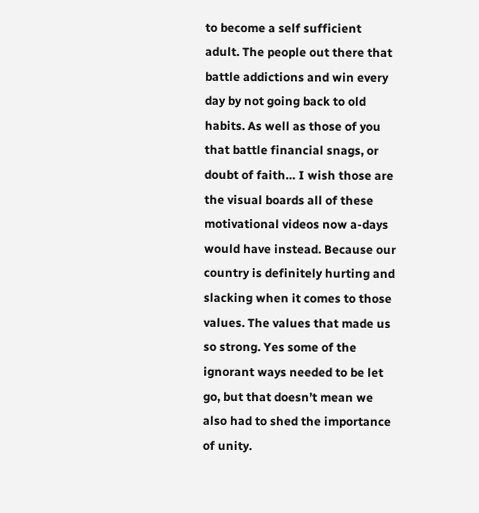to become a self sufficient adult. The people out there that battle addictions and win every day by not going back to old habits. As well as those of you that battle financial snags, or doubt of faith… I wish those are the visual boards all of these motivational videos now a-days would have instead. Because our country is definitely hurting and slacking when it comes to those values. The values that made us so strong. Yes some of the ignorant ways needed to be let go, but that doesn’t mean we also had to shed the importance of unity.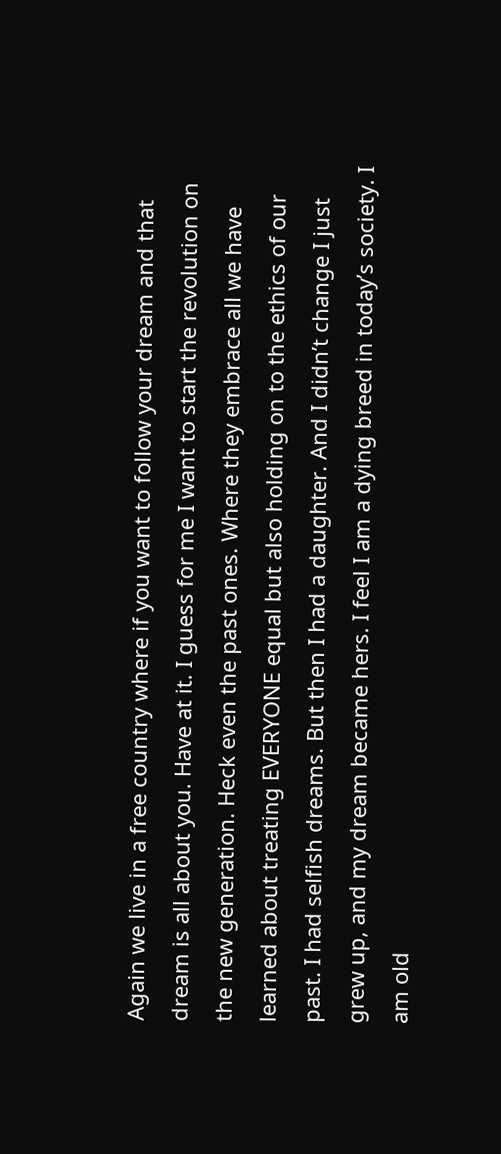Again we live in a free country where if you want to follow your dream and that dream is all about you. Have at it. I guess for me I want to start the revolution on the new generation. Heck even the past ones. Where they embrace all we have learned about treating EVERYONE equal but also holding on to the ethics of our past. I had selfish dreams. But then I had a daughter. And I didn’t change I just grew up, and my dream became hers. I feel I am a dying breed in today’s society. I am old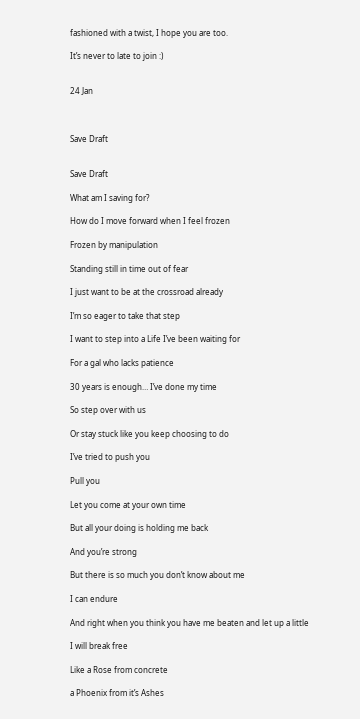fashioned with a twist, I hope you are too.

It’s never to late to join :)


24 Jan



Save Draft


Save Draft

What am I saving for?

How do I move forward when I feel frozen

Frozen by manipulation

Standing still in time out of fear

I just want to be at the crossroad already

I’m so eager to take that step

I want to step into a Life I’ve been waiting for

For a gal who lacks patience

30 years is enough… I’ve done my time

So step over with us

Or stay stuck like you keep choosing to do

I’ve tried to push you

Pull you

Let you come at your own time

But all your doing is holding me back

And you’re strong

But there is so much you don’t know about me

I can endure

And right when you think you have me beaten and let up a little

I will break free

Like a Rose from concrete

a Phoenix from it’s Ashes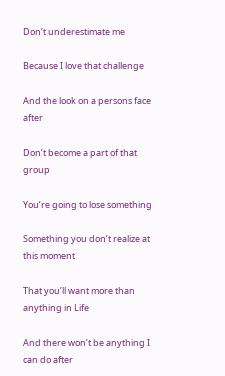Don’t underestimate me

Because I love that challenge

And the look on a persons face after

Don’t become a part of that group

You’re going to lose something

Something you don’t realize at this moment

That you’ll want more than anything in Life

And there won’t be anything I can do after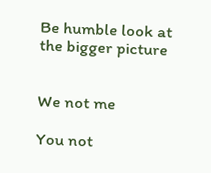Be humble look at the bigger picture


We not me

You not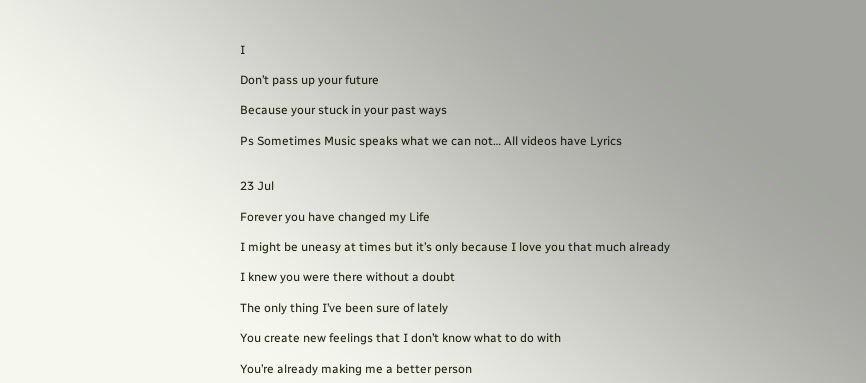I

Don’t pass up your future

Because your stuck in your past ways

Ps Sometimes Music speaks what we can not… All videos have Lyrics


23 Jul

Forever you have changed my Life

I might be uneasy at times but it’s only because I love you that much already

I knew you were there without a doubt

The only thing I’ve been sure of lately

You create new feelings that I don’t know what to do with

You’re already making me a better person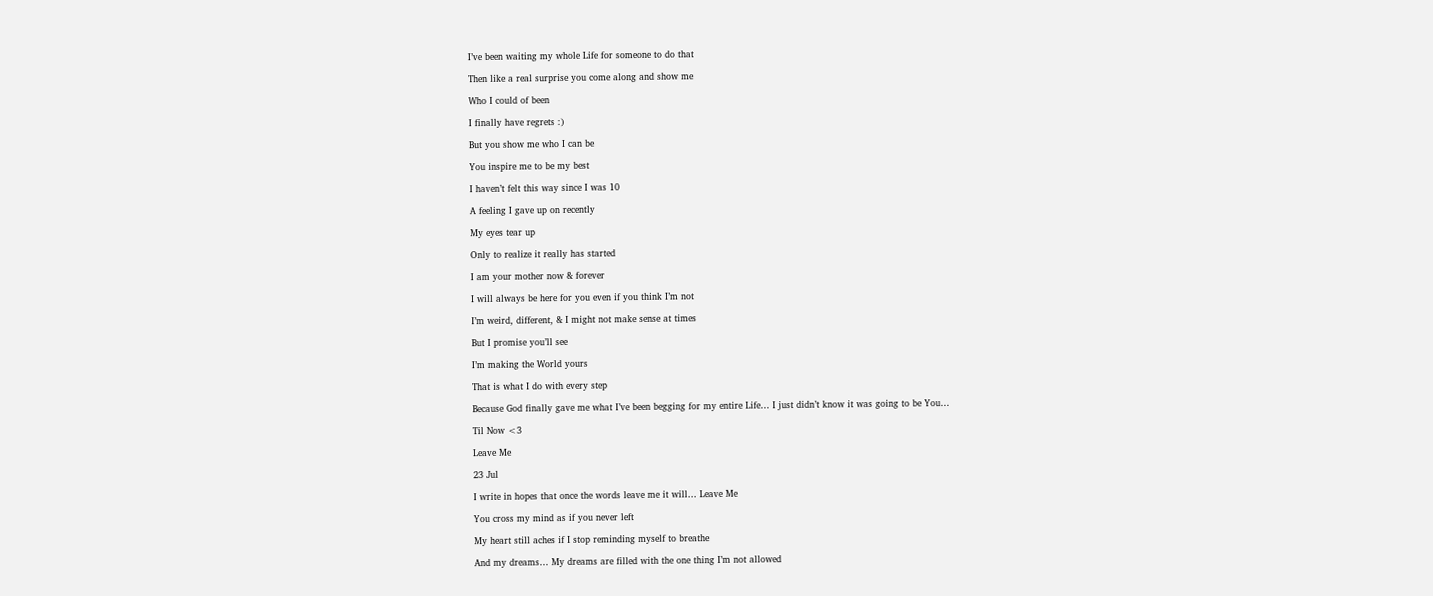I’ve been waiting my whole Life for someone to do that

Then like a real surprise you come along and show me

Who I could of been

I finally have regrets :)

But you show me who I can be

You inspire me to be my best

I haven’t felt this way since I was 10

A feeling I gave up on recently

My eyes tear up

Only to realize it really has started

I am your mother now & forever

I will always be here for you even if you think I’m not

I’m weird, different, & I might not make sense at times

But I promise you’ll see

I’m making the World yours

That is what I do with every step

Because God finally gave me what I’ve been begging for my entire Life… I just didn’t know it was going to be You…

Til Now <3

Leave Me

23 Jul

I write in hopes that once the words leave me it will… Leave Me

You cross my mind as if you never left

My heart still aches if I stop reminding myself to breathe

And my dreams… My dreams are filled with the one thing I’m not allowed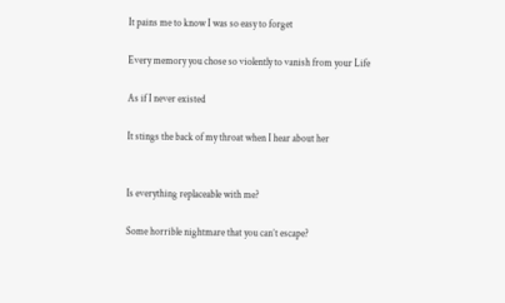It pains me to know I was so easy to forget

Every memory you chose so violently to vanish from your Life

As if I never existed

It stings the back of my throat when I hear about her


Is everything replaceable with me?

Some horrible nightmare that you can’t escape?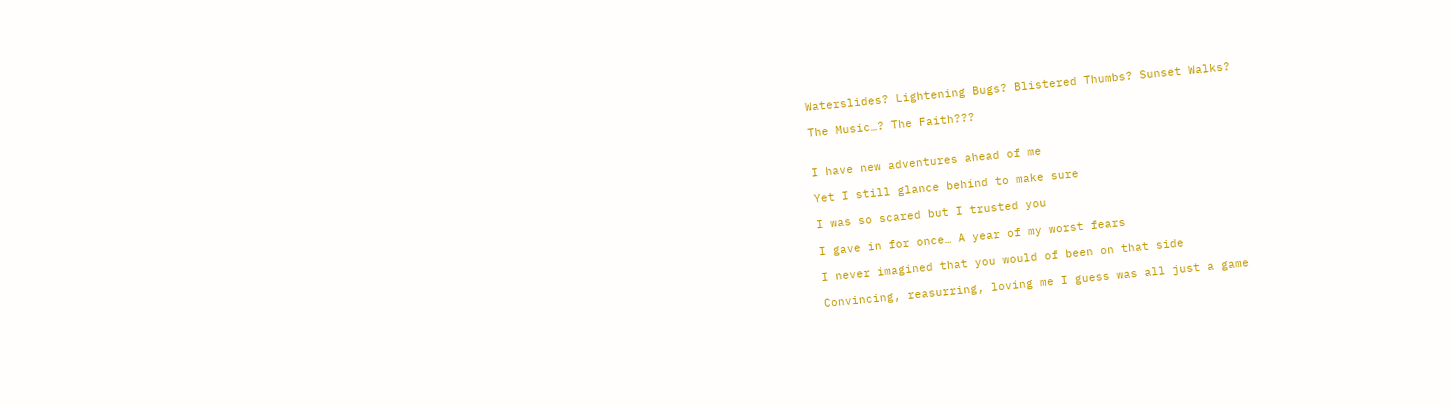Waterslides? Lightening Bugs? Blistered Thumbs? Sunset Walks?

The Music…? The Faith???


I have new adventures ahead of me

Yet I still glance behind to make sure

I was so scared but I trusted you

I gave in for once… A year of my worst fears

I never imagined that you would of been on that side

Convincing, reasurring, loving me I guess was all just a game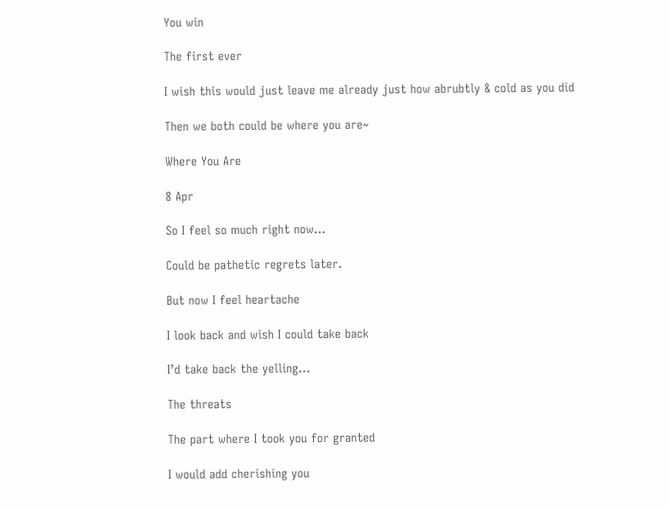You win

The first ever

I wish this would just leave me already just how abrubtly & cold as you did

Then we both could be where you are~

Where You Are

8 Apr

So I feel so much right now…

Could be pathetic regrets later.

But now I feel heartache

I look back and wish I could take back

I’d take back the yelling…

The threats

The part where I took you for granted

I would add cherishing you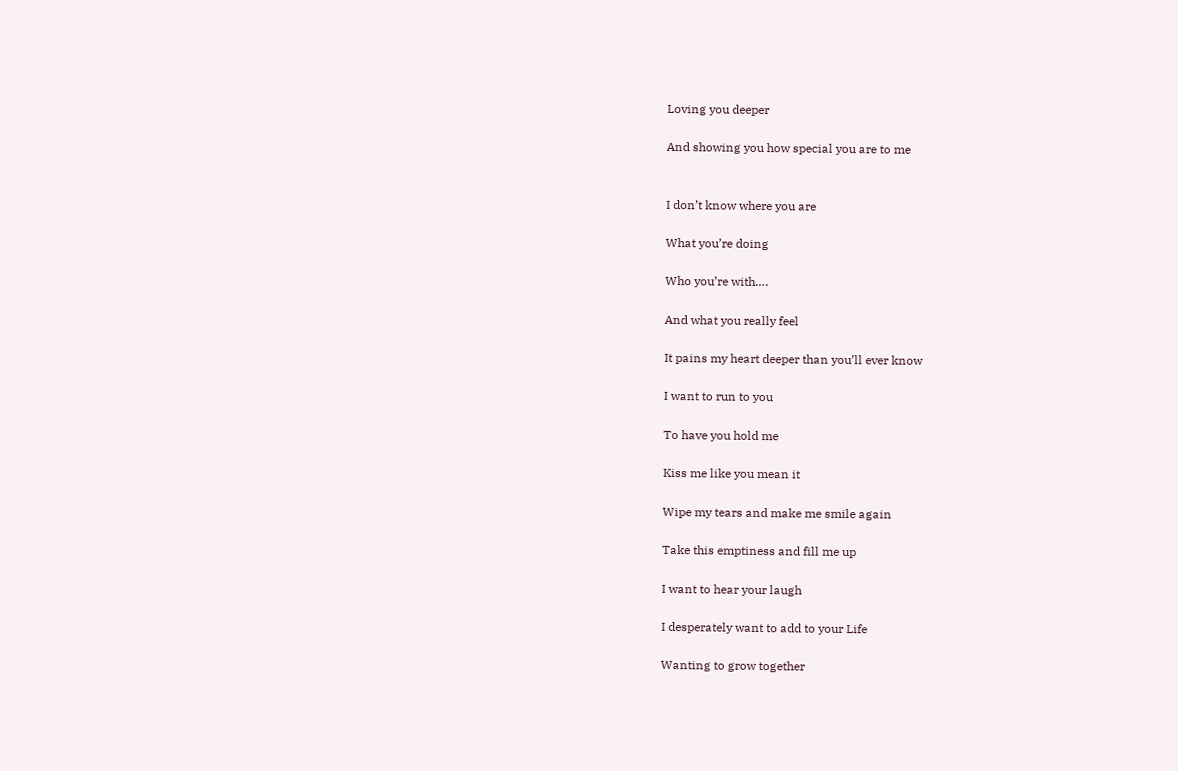Loving you deeper

And showing you how special you are to me


I don’t know where you are

What you’re doing

Who you’re with….

And what you really feel

It pains my heart deeper than you’ll ever know

I want to run to you

To have you hold me

Kiss me like you mean it

Wipe my tears and make me smile again

Take this emptiness and fill me up

I want to hear your laugh

I desperately want to add to your Life

Wanting to grow together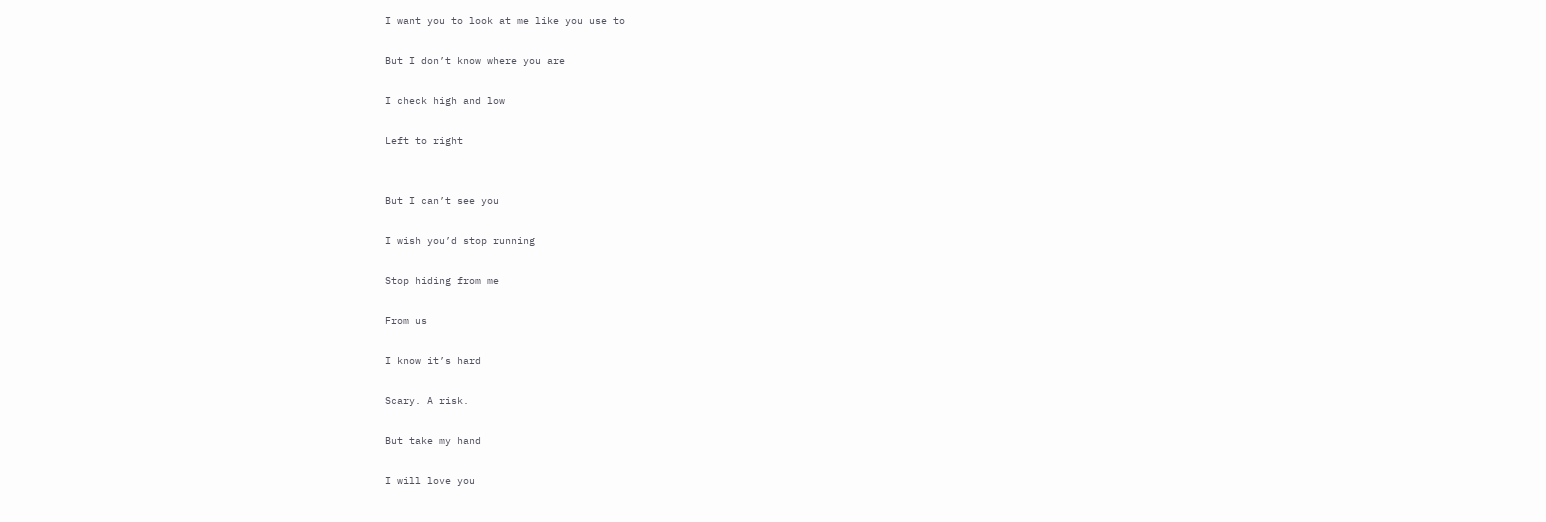I want you to look at me like you use to

But I don’t know where you are

I check high and low

Left to right


But I can’t see you

I wish you’d stop running

Stop hiding from me

From us

I know it’s hard

Scary. A risk.

But take my hand

I will love you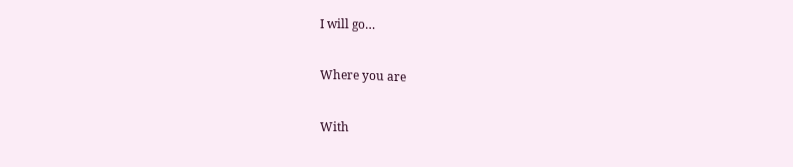I will go…

Where you are

With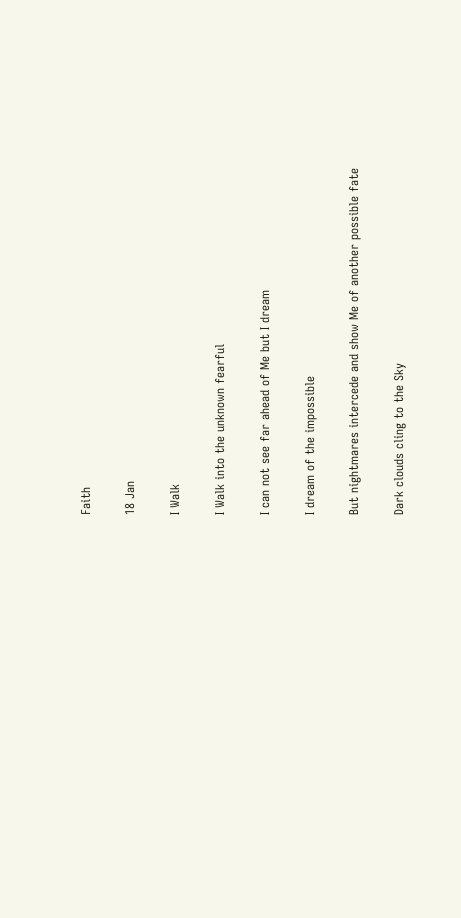Faith

18 Jan

I Walk

I Walk into the unknown fearful

I can not see far ahead of Me but I dream

I dream of the impossible

But nightmares intercede and show Me of another possible fate

Dark clouds cling to the Sky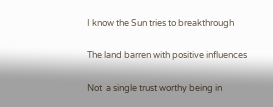I know the Sun tries to breakthrough

The land barren with positive influences

Not  a single trust worthy being in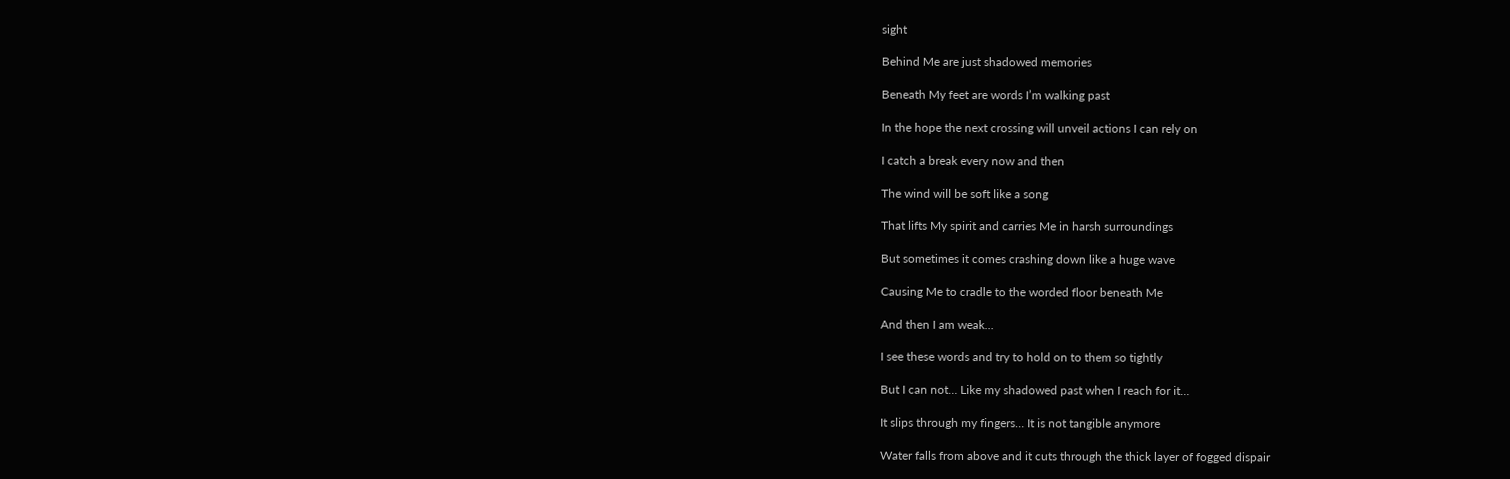sight

Behind Me are just shadowed memories

Beneath My feet are words I’m walking past

In the hope the next crossing will unveil actions I can rely on

I catch a break every now and then

The wind will be soft like a song

That lifts My spirit and carries Me in harsh surroundings

But sometimes it comes crashing down like a huge wave

Causing Me to cradle to the worded floor beneath Me

And then I am weak…

I see these words and try to hold on to them so tightly

But I can not… Like my shadowed past when I reach for it…

It slips through my fingers… It is not tangible anymore

Water falls from above and it cuts through the thick layer of fogged dispair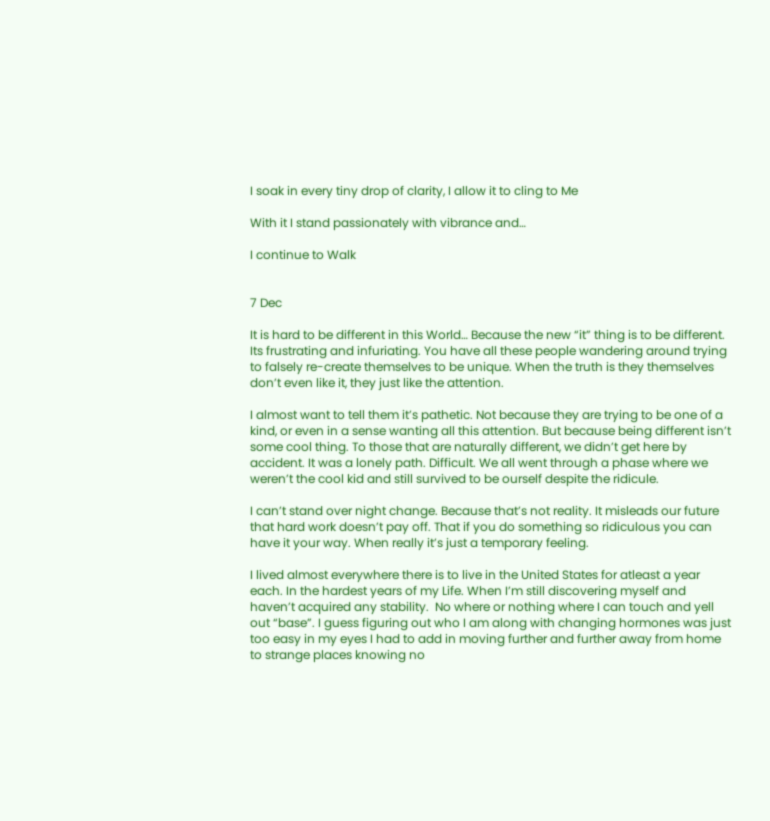I soak in every tiny drop of clarity, I allow it to cling to Me

With it I stand passionately with vibrance and…

I continue to Walk


7 Dec

It is hard to be different in this World… Because the new “it” thing is to be different. Its frustrating and infuriating. You have all these people wandering around trying to falsely re-create themselves to be unique. When the truth is they themselves don’t even like it, they just like the attention.

I almost want to tell them it’s pathetic. Not because they are trying to be one of a kind, or even in a sense wanting all this attention. But because being different isn’t some cool thing. To those that are naturally different, we didn’t get here by accident. It was a lonely path. Difficult. We all went through a phase where we weren’t the cool kid and still survived to be ourself despite the ridicule.

I can’t stand over night change. Because that’s not reality. It misleads our future that hard work doesn’t pay off. That if you do something so ridiculous you can have it your way. When really it’s just a temporary feeling.

I lived almost everywhere there is to live in the United States for atleast a year each. In the hardest years of my Life. When I’m still discovering myself and haven’t acquired any stability.  No where or nothing where I can touch and yell out “base”. I guess figuring out who I am along with changing hormones was just too easy in my eyes I had to add in moving further and further away from home to strange places knowing no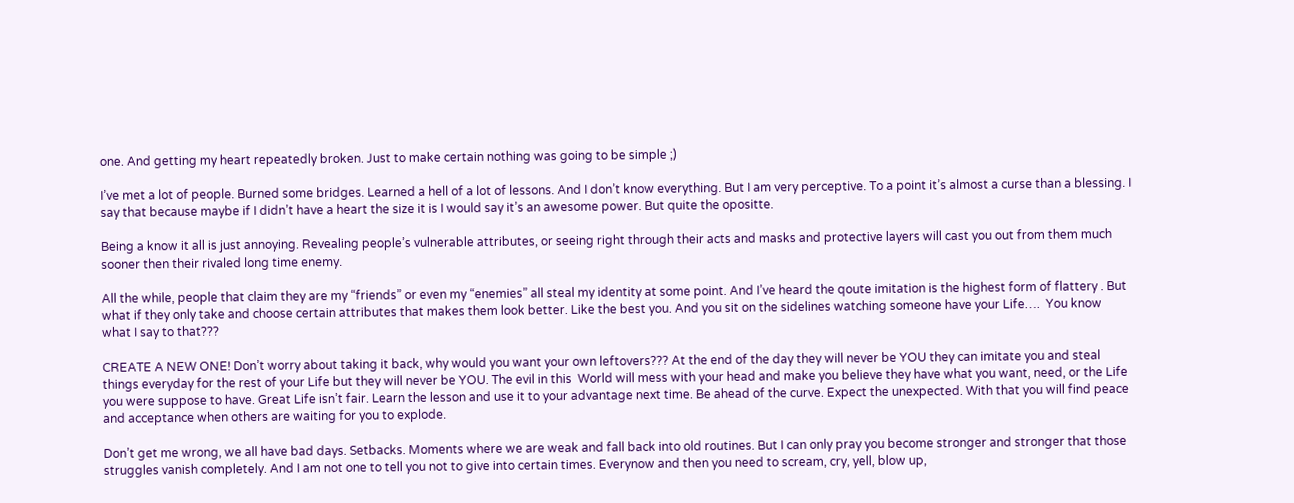one. And getting my heart repeatedly broken. Just to make certain nothing was going to be simple ;)

I’ve met a lot of people. Burned some bridges. Learned a hell of a lot of lessons. And I don’t know everything. But I am very perceptive. To a point it’s almost a curse than a blessing. I say that because maybe if I didn’t have a heart the size it is I would say it’s an awesome power. But quite the opositte.

Being a know it all is just annoying. Revealing people’s vulnerable attributes, or seeing right through their acts and masks and protective layers will cast you out from them much sooner then their rivaled long time enemy.

All the while, people that claim they are my “friends” or even my “enemies” all steal my identity at some point. And I’ve heard the qoute imitation is the highest form of flattery . But what if they only take and choose certain attributes that makes them look better. Like the best you. And you sit on the sidelines watching someone have your Life….  You know what I say to that???

CREATE A NEW ONE! Don’t worry about taking it back, why would you want your own leftovers??? At the end of the day they will never be YOU they can imitate you and steal things everyday for the rest of your Life but they will never be YOU. The evil in this  World will mess with your head and make you believe they have what you want, need, or the Life you were suppose to have. Great Life isn’t fair. Learn the lesson and use it to your advantage next time. Be ahead of the curve. Expect the unexpected. With that you will find peace and acceptance when others are waiting for you to explode.

Don’t get me wrong, we all have bad days. Setbacks. Moments where we are weak and fall back into old routines. But I can only pray you become stronger and stronger that those struggles vanish completely. And I am not one to tell you not to give into certain times. Everynow and then you need to scream, cry, yell, blow up,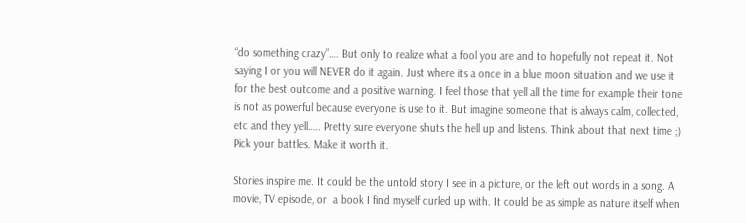“do something crazy”…. But only to realize what a fool you are and to hopefully not repeat it. Not saying I or you will NEVER do it again. Just where its a once in a blue moon situation and we use it for the best outcome and a positive warning. I feel those that yell all the time for example their tone is not as powerful because everyone is use to it. But imagine someone that is always calm, collected, etc and they yell….. Pretty sure everyone shuts the hell up and listens. Think about that next time ;) Pick your battles. Make it worth it.

Stories inspire me. It could be the untold story I see in a picture, or the left out words in a song. A movie, TV episode, or  a book I find myself curled up with. It could be as simple as nature itself when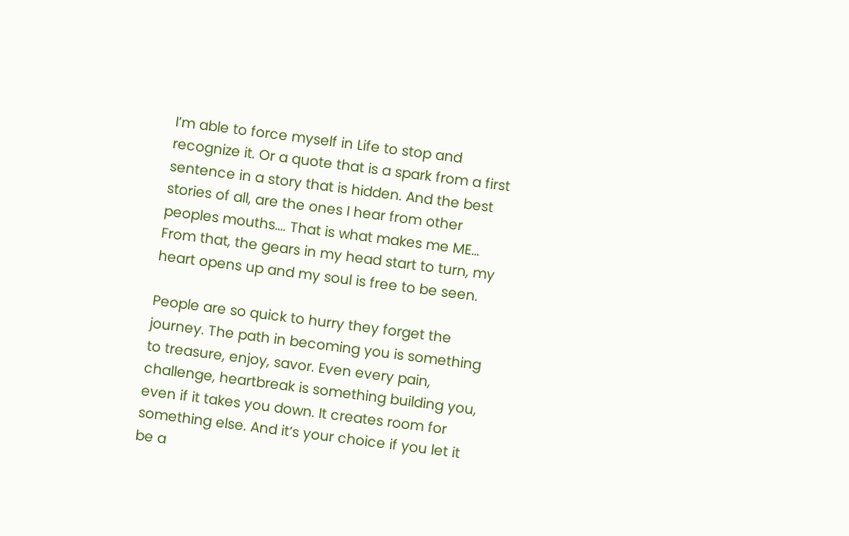I’m able to force myself in Life to stop and recognize it. Or a quote that is a spark from a first sentence in a story that is hidden. And the best stories of all, are the ones I hear from other peoples mouths…. That is what makes me ME… From that, the gears in my head start to turn, my heart opens up and my soul is free to be seen.

People are so quick to hurry they forget the journey. The path in becoming you is something to treasure, enjoy, savor. Even every pain, challenge, heartbreak is something building you, even if it takes you down. It creates room for something else. And it’s your choice if you let it be a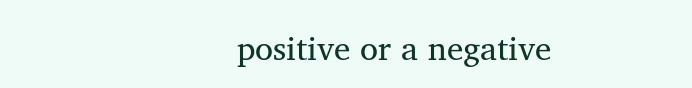positive or a negative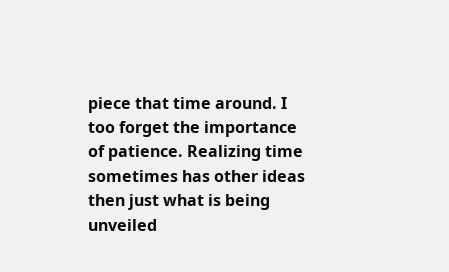piece that time around. I too forget the importance of patience. Realizing time sometimes has other ideas then just what is being unveiled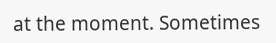at the moment. Sometimes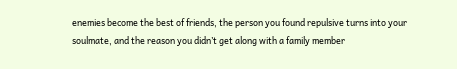enemies become the best of friends, the person you found repulsive turns into your soulmate, and the reason you didn’t get along with a family member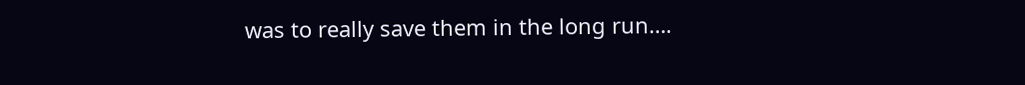was to really save them in the long run….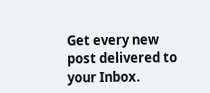Get every new post delivered to your Inbox.